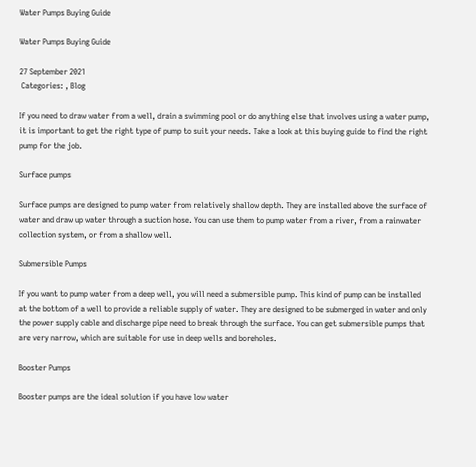Water Pumps Buying Guide

Water Pumps Buying Guide

27 September 2021
 Categories: , Blog

If you need to draw water from a well, drain a swimming pool or do anything else that involves using a water pump, it is important to get the right type of pump to suit your needs. Take a look at this buying guide to find the right pump for the job.

Surface pumps

Surface pumps are designed to pump water from relatively shallow depth. They are installed above the surface of water and draw up water through a suction hose. You can use them to pump water from a river, from a rainwater collection system, or from a shallow well.

Submersible Pumps

If you want to pump water from a deep well, you will need a submersible pump. This kind of pump can be installed at the bottom of a well to provide a reliable supply of water. They are designed to be submerged in water and only the power supply cable and discharge pipe need to break through the surface. You can get submersible pumps that are very narrow, which are suitable for use in deep wells and boreholes.

Booster Pumps

Booster pumps are the ideal solution if you have low water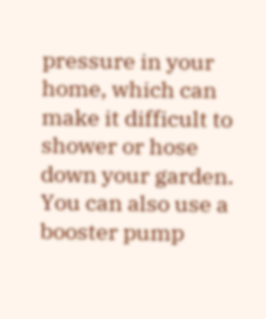pressure in your home, which can make it difficult to shower or hose down your garden. You can also use a booster pump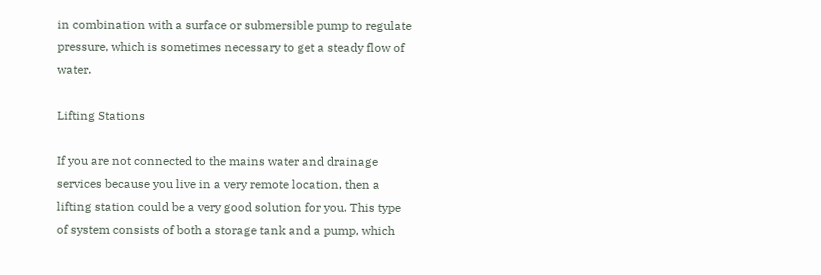in combination with a surface or submersible pump to regulate pressure, which is sometimes necessary to get a steady flow of water.

Lifting Stations

If you are not connected to the mains water and drainage services because you live in a very remote location, then a lifting station could be a very good solution for you. This type of system consists of both a storage tank and a pump, which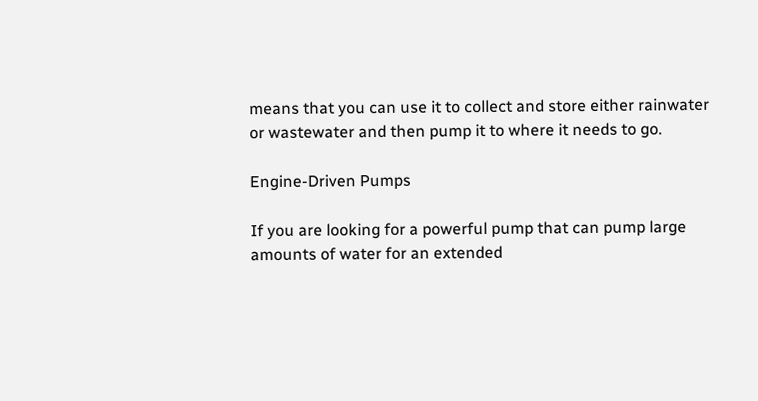means that you can use it to collect and store either rainwater or wastewater and then pump it to where it needs to go.

Engine-Driven Pumps

If you are looking for a powerful pump that can pump large amounts of water for an extended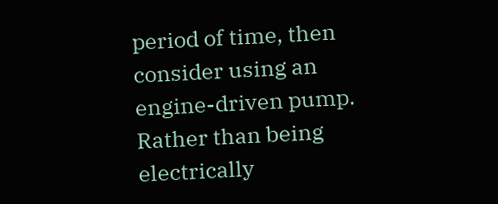period of time, then consider using an engine-driven pump. Rather than being electrically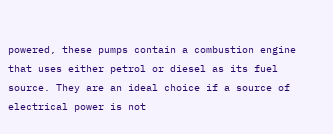powered, these pumps contain a combustion engine that uses either petrol or diesel as its fuel source. They are an ideal choice if a source of electrical power is not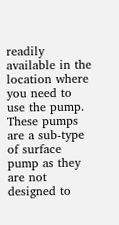readily available in the location where you need to use the pump. These pumps are a sub-type of surface pump as they are not designed to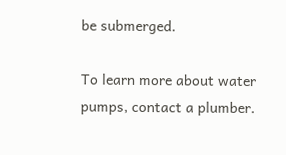be submerged.

To learn more about water pumps, contact a plumber.